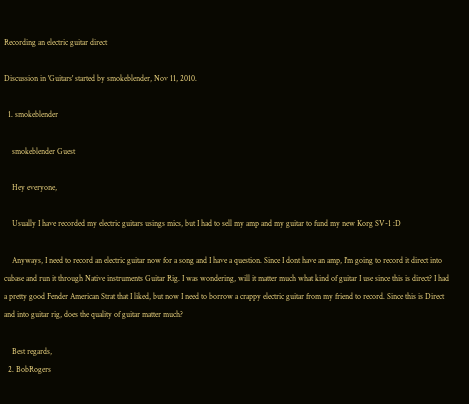Recording an electric guitar direct

Discussion in 'Guitars' started by smokeblender, Nov 11, 2010.

  1. smokeblender

    smokeblender Guest

    Hey everyone,

    Usually I have recorded my electric guitars usings mics, but I had to sell my amp and my guitar to fund my new Korg SV-1 :D

    Anyways, I need to record an electric guitar now for a song and I have a question. Since I dont have an amp, I'm going to record it direct into cubase and run it through Native instruments Guitar Rig. I was wondering, will it matter much what kind of guitar I use since this is direct? I had a pretty good Fender American Strat that I liked, but now I need to borrow a crappy electric guitar from my friend to record. Since this is Direct and into guitar rig, does the quality of guitar matter much?

    Best regards,
  2. BobRogers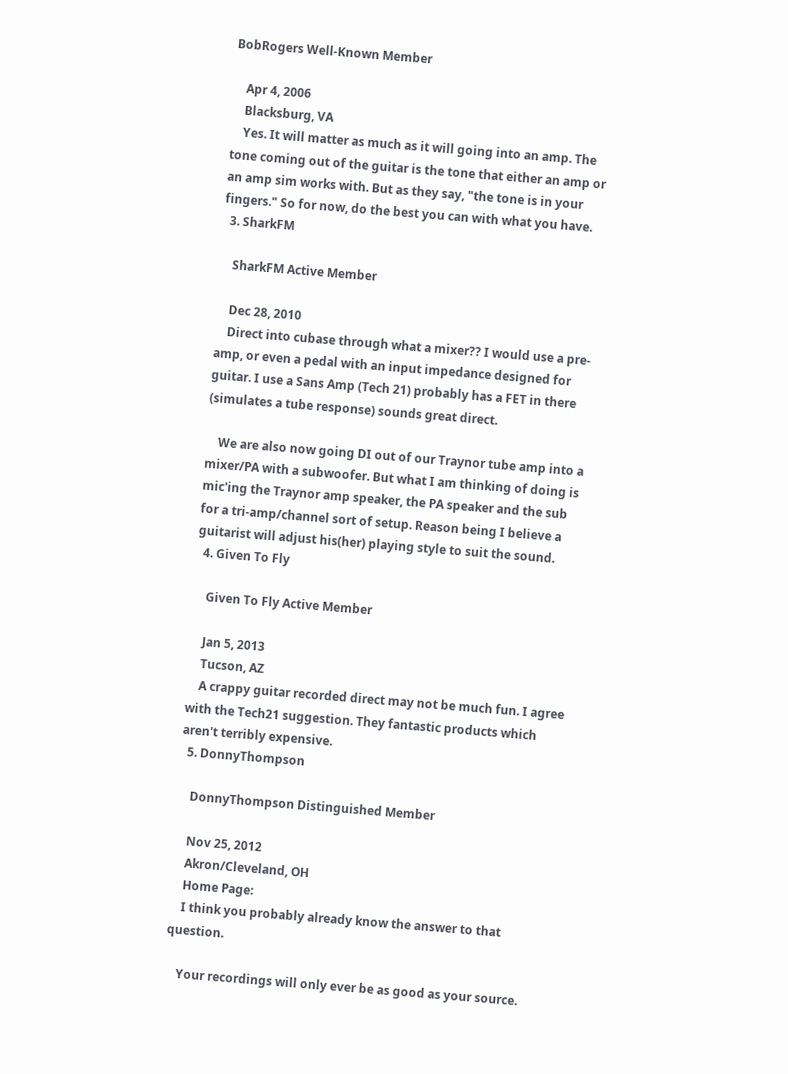BobRogers Well-Known Member

    Apr 4, 2006
    Blacksburg, VA
    Yes. It will matter as much as it will going into an amp. The tone coming out of the guitar is the tone that either an amp or an amp sim works with. But as they say, "the tone is in your fingers." So for now, do the best you can with what you have.
  3. SharkFM

    SharkFM Active Member

    Dec 28, 2010
    Direct into cubase through what a mixer?? I would use a pre-amp, or even a pedal with an input impedance designed for guitar. I use a Sans Amp (Tech 21) probably has a FET in there (simulates a tube response) sounds great direct.

    We are also now going DI out of our Traynor tube amp into a mixer/PA with a subwoofer. But what I am thinking of doing is mic'ing the Traynor amp speaker, the PA speaker and the sub for a tri-amp/channel sort of setup. Reason being I believe a guitarist will adjust his(her) playing style to suit the sound.
  4. Given To Fly

    Given To Fly Active Member

    Jan 5, 2013
    Tucson, AZ
    A crappy guitar recorded direct may not be much fun. I agree with the Tech21 suggestion. They fantastic products which aren't terribly expensive.
  5. DonnyThompson

    DonnyThompson Distinguished Member

    Nov 25, 2012
    Akron/Cleveland, OH
    Home Page:
    I think you probably already know the answer to that question.

    Your recordings will only ever be as good as your source.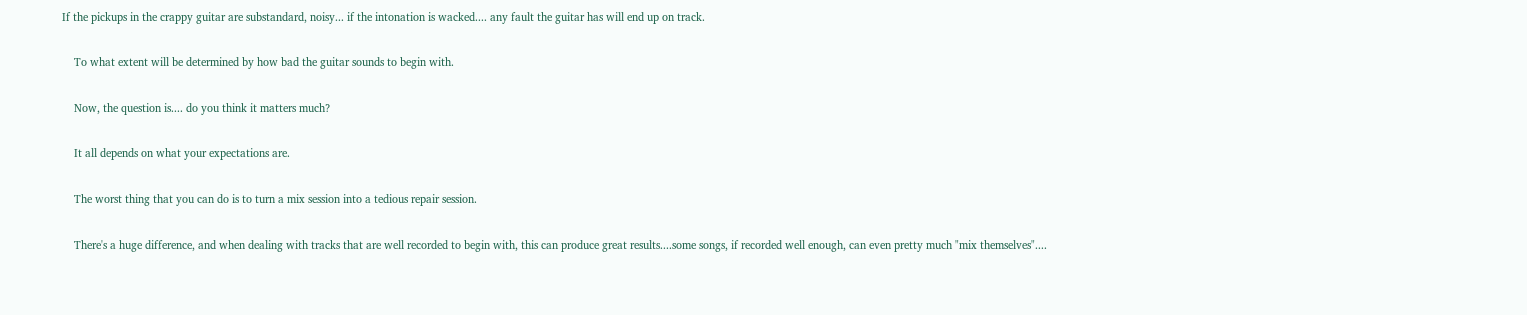If the pickups in the crappy guitar are substandard, noisy... if the intonation is wacked.... any fault the guitar has will end up on track.

    To what extent will be determined by how bad the guitar sounds to begin with.

    Now, the question is.... do you think it matters much?

    It all depends on what your expectations are.

    The worst thing that you can do is to turn a mix session into a tedious repair session.

    There's a huge difference, and when dealing with tracks that are well recorded to begin with, this can produce great results....some songs, if recorded well enough, can even pretty much "mix themselves"....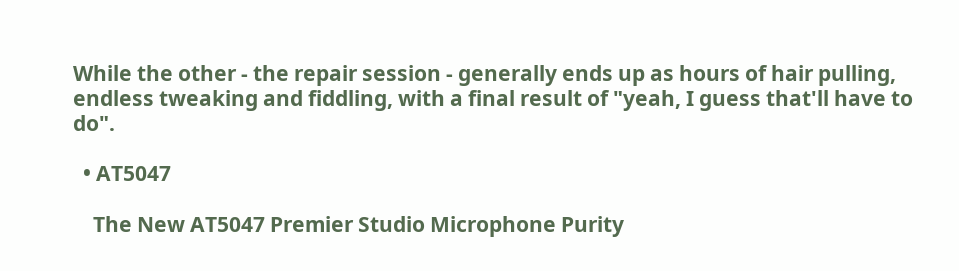While the other - the repair session - generally ends up as hours of hair pulling, endless tweaking and fiddling, with a final result of "yeah, I guess that'll have to do".

  • AT5047

    The New AT5047 Premier Studio Microphone Purity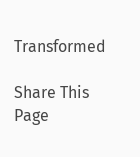Transformed

Share This Page